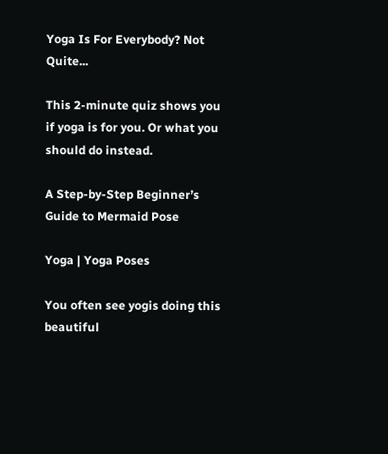Yoga Is For Everybody? Not Quite...

This 2-minute quiz shows you if yoga is for you. Or what you should do instead.

A Step-by-Step Beginner’s Guide to Mermaid Pose

Yoga | Yoga Poses

You often see yogis doing this beautiful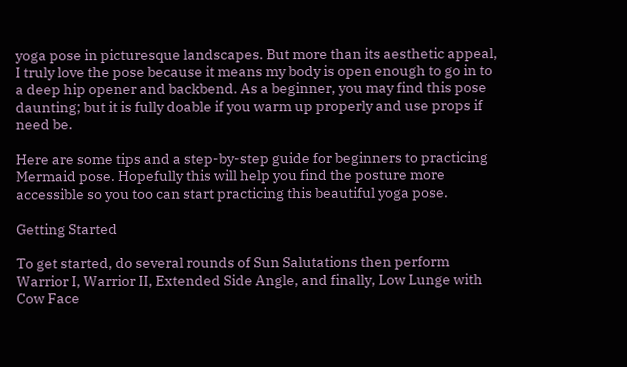yoga pose in picturesque landscapes. But more than its aesthetic appeal, I truly love the pose because it means my body is open enough to go in to a deep hip opener and backbend. As a beginner, you may find this pose daunting; but it is fully doable if you warm up properly and use props if need be.

Here are some tips and a step-by-step guide for beginners to practicing Mermaid pose. Hopefully this will help you find the posture more accessible so you too can start practicing this beautiful yoga pose.

Getting Started

To get started, do several rounds of Sun Salutations then perform Warrior I, Warrior II, Extended Side Angle, and finally, Low Lunge with Cow Face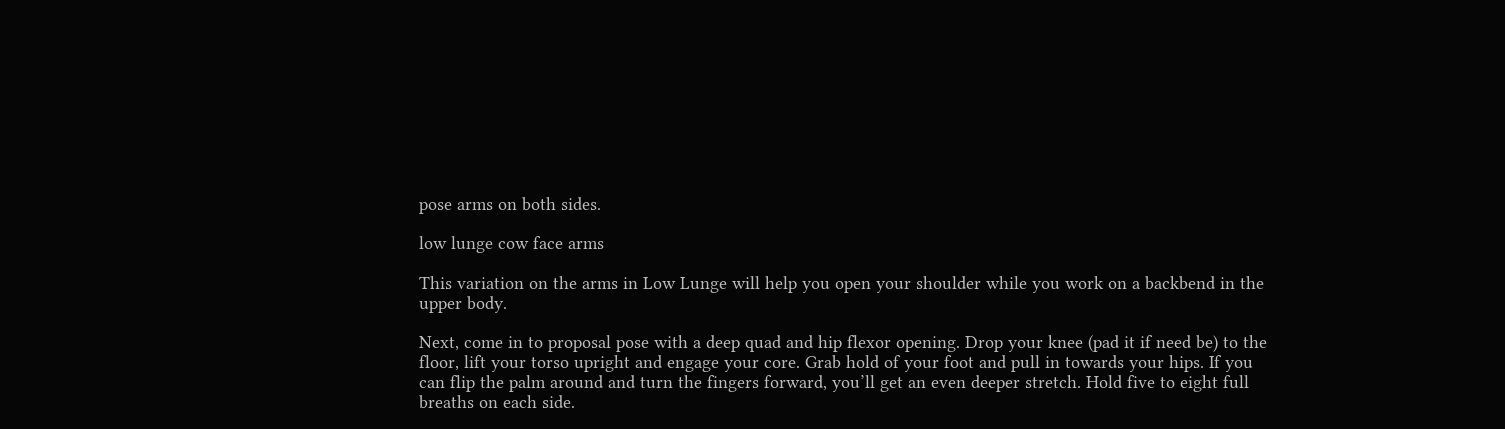pose arms on both sides.

low lunge cow face arms

This variation on the arms in Low Lunge will help you open your shoulder while you work on a backbend in the upper body.

Next, come in to proposal pose with a deep quad and hip flexor opening. Drop your knee (pad it if need be) to the floor, lift your torso upright and engage your core. Grab hold of your foot and pull in towards your hips. If you can flip the palm around and turn the fingers forward, you’ll get an even deeper stretch. Hold five to eight full breaths on each side.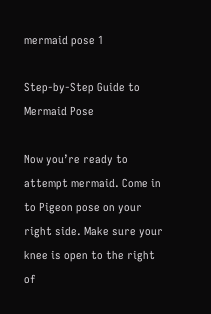mermaid pose 1

Step-by-Step Guide to Mermaid Pose

Now you’re ready to attempt mermaid. Come in to Pigeon pose on your right side. Make sure your knee is open to the right of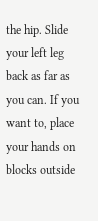the hip. Slide your left leg back as far as you can. If you want to, place your hands on blocks outside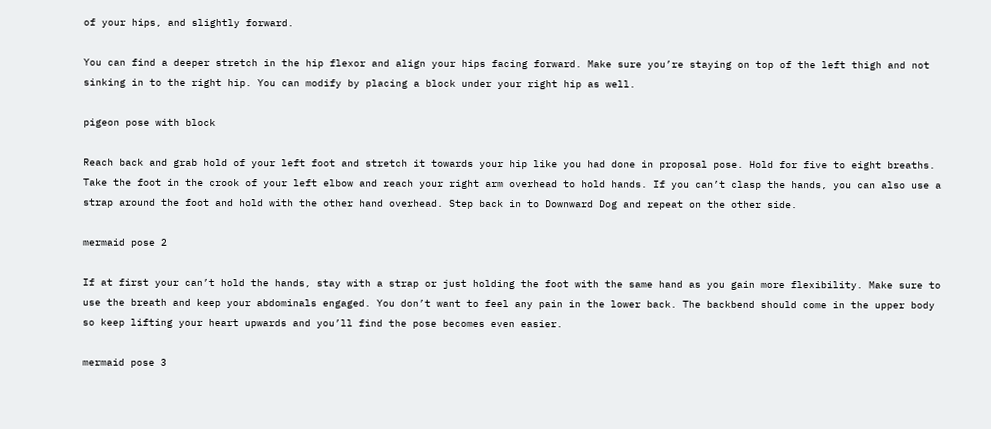of your hips, and slightly forward.

You can find a deeper stretch in the hip flexor and align your hips facing forward. Make sure you’re staying on top of the left thigh and not sinking in to the right hip. You can modify by placing a block under your right hip as well.

pigeon pose with block

Reach back and grab hold of your left foot and stretch it towards your hip like you had done in proposal pose. Hold for five to eight breaths. Take the foot in the crook of your left elbow and reach your right arm overhead to hold hands. If you can’t clasp the hands, you can also use a strap around the foot and hold with the other hand overhead. Step back in to Downward Dog and repeat on the other side.

mermaid pose 2

If at first your can’t hold the hands, stay with a strap or just holding the foot with the same hand as you gain more flexibility. Make sure to use the breath and keep your abdominals engaged. You don’t want to feel any pain in the lower back. The backbend should come in the upper body so keep lifting your heart upwards and you’ll find the pose becomes even easier.

mermaid pose 3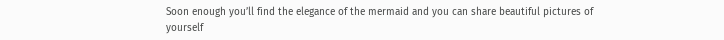Soon enough you’ll find the elegance of the mermaid and you can share beautiful pictures of yourself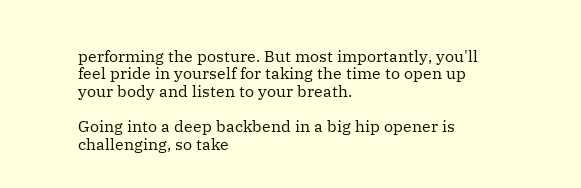performing the posture. But most importantly, you'll feel pride in yourself for taking the time to open up your body and listen to your breath.

Going into a deep backbend in a big hip opener is challenging, so take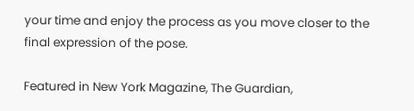your time and enjoy the process as you move closer to the final expression of the pose.

Featured in New York Magazine, The Guardian,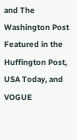and The Washington Post
Featured in the Huffington Post, USA Today, and VOGUE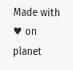Made with ♥ on planet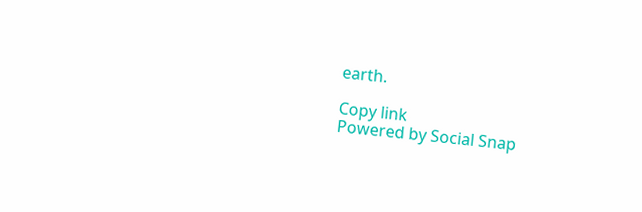earth.

Copy link
Powered by Social Snap